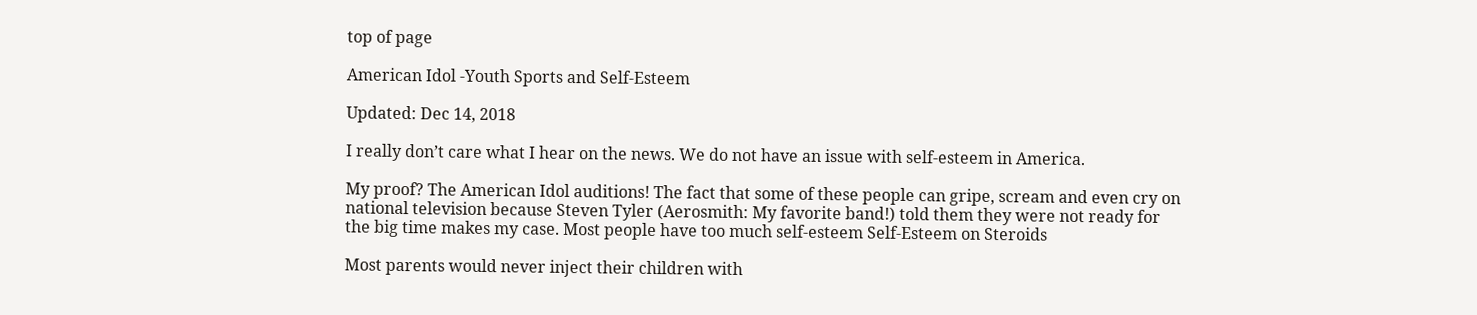top of page

American Idol -Youth Sports and Self-Esteem

Updated: Dec 14, 2018

I really don’t care what I hear on the news. We do not have an issue with self-esteem in America.

My proof? The American Idol auditions! The fact that some of these people can gripe, scream and even cry on national television because Steven Tyler (Aerosmith: My favorite band!) told them they were not ready for the big time makes my case. Most people have too much self-esteem Self-Esteem on Steroids

Most parents would never inject their children with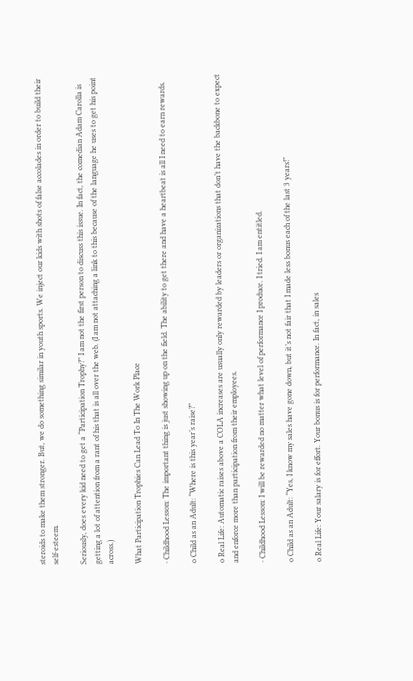steroids to make them stronger. But, we do something similar in youth sports. We inject our kids with shots of false accolades in order to build their self-esteem.

Seriously, does every kid need to get a “Participation Trophy?” I am not the first person to discuss this issue. In fact, the comedian Adam Carolla is getting a lot of attention from a rant of his that is all over the web. (I am not attaching a link to this because of the language he uses to get his point across.)

What Participation Trophies Can Lead To In The Work Place

· Childhood Lesson: The important thing is just showing up on the field. The ability to get there and have a heartbeat is all I need to earn rewards.

o Child as an Adult: “Where is this year’s raise?”

o Real Life: Automatic raises above a COLA increases are usually only rewarded by leaders or organizations that don’t have the backbone to expect and enforce more than participation from their employees.

· Childhood Lesson: I will be rewarded no matter what level of performance I produce. I tried. I am entitled.

o Child as an Adult: “Yes, I know my sales have gone down, but it’s not fair that I made less bonus each of the last 3 years!”

o Real Life: Your salary is for effort. Your bonus is for performance. In fact, in sales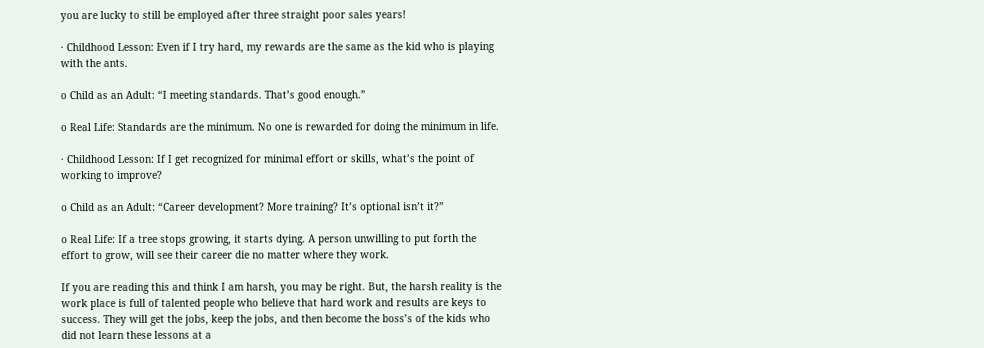you are lucky to still be employed after three straight poor sales years!

· Childhood Lesson: Even if I try hard, my rewards are the same as the kid who is playing with the ants.

o Child as an Adult: “I meeting standards. That’s good enough.”

o Real Life: Standards are the minimum. No one is rewarded for doing the minimum in life.

· Childhood Lesson: If I get recognized for minimal effort or skills, what’s the point of working to improve?

o Child as an Adult: “Career development? More training? It’s optional isn’t it?”

o Real Life: If a tree stops growing, it starts dying. A person unwilling to put forth the effort to grow, will see their career die no matter where they work.

If you are reading this and think I am harsh, you may be right. But, the harsh reality is the work place is full of talented people who believe that hard work and results are keys to success. They will get the jobs, keep the jobs, and then become the boss’s of the kids who did not learn these lessons at a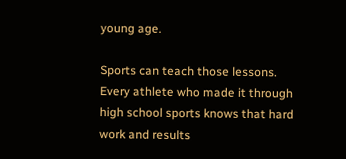young age.

Sports can teach those lessons. Every athlete who made it through high school sports knows that hard work and results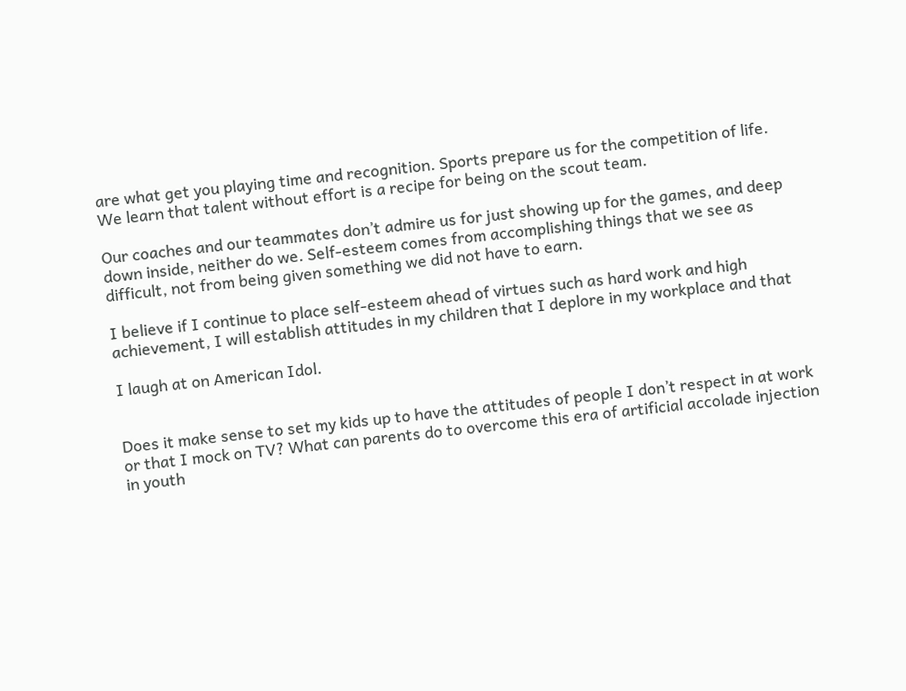are what get you playing time and recognition. Sports prepare us for the competition of life. We learn that talent without effort is a recipe for being on the scout team.

Our coaches and our teammates don’t admire us for just showing up for the games, and deep down inside, neither do we. Self-esteem comes from accomplishing things that we see as difficult, not from being given something we did not have to earn.

I believe if I continue to place self-esteem ahead of virtues such as hard work and high achievement, I will establish attitudes in my children that I deplore in my workplace and that

I laugh at on American Idol.


Does it make sense to set my kids up to have the attitudes of people I don’t respect in at work or that I mock on TV? What can parents do to overcome this era of artificial accolade injection in youth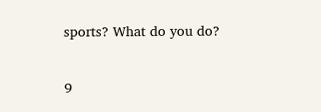sports? What do you do?

9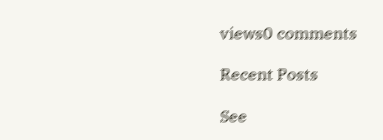views0 comments

Recent Posts

See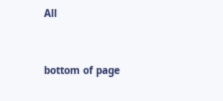All


bottom of page